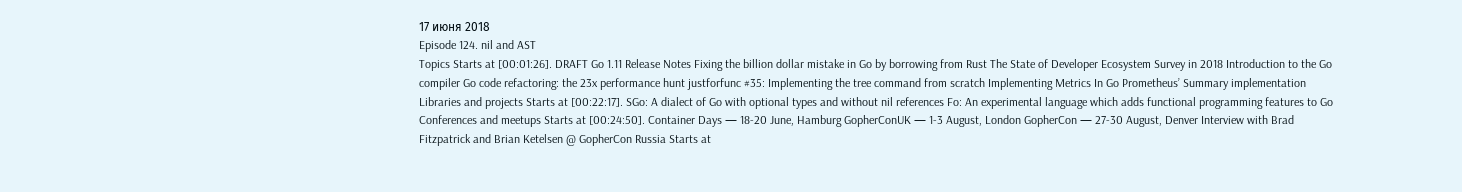17 июня 2018
Episode 124. nil and AST
Topics Starts at [00:01:26]. DRAFT Go 1.11 Release Notes Fixing the billion dollar mistake in Go by borrowing from Rust The State of Developer Ecosystem Survey in 2018 Introduction to the Go compiler Go code refactoring: the 23x performance hunt justforfunc #35: Implementing the tree command from scratch Implementing Metrics In Go Prometheus’ Summary implementation Libraries and projects Starts at [00:22:17]. SGo: A dialect of Go with optional types and without nil references Fo: An experimental language which adds functional programming features to Go Conferences and meetups Starts at [00:24:50]. Container Days — 18-20 June, Hamburg GopherConUK — 1-3 August, London GopherCon — 27-30 August, Denver Interview with Brad Fitzpatrick and Brian Ketelsen @ GopherCon Russia Starts at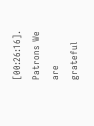[00:26:16]. Patrons We are grateful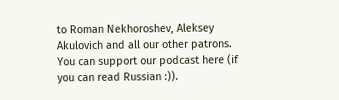to Roman Nekhoroshev, Aleksey Akulovich and all our other patrons. You can support our podcast here (if you can read Russian :)).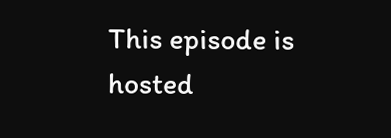This episode is hosted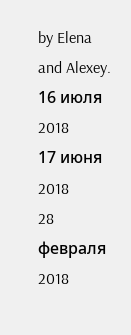by Elena and Alexey.
16 июля 2018
17 июня 2018
28 февраля 2018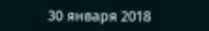30 января 2018